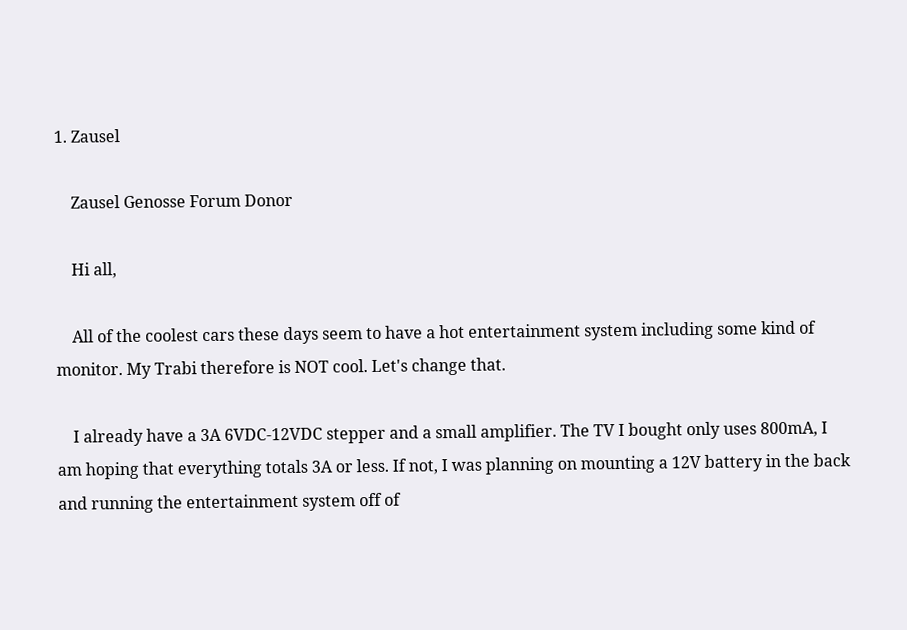1. Zausel

    Zausel Genosse Forum Donor

    Hi all,

    All of the coolest cars these days seem to have a hot entertainment system including some kind of monitor. My Trabi therefore is NOT cool. Let's change that.

    I already have a 3A 6VDC-12VDC stepper and a small amplifier. The TV I bought only uses 800mA, I am hoping that everything totals 3A or less. If not, I was planning on mounting a 12V battery in the back and running the entertainment system off of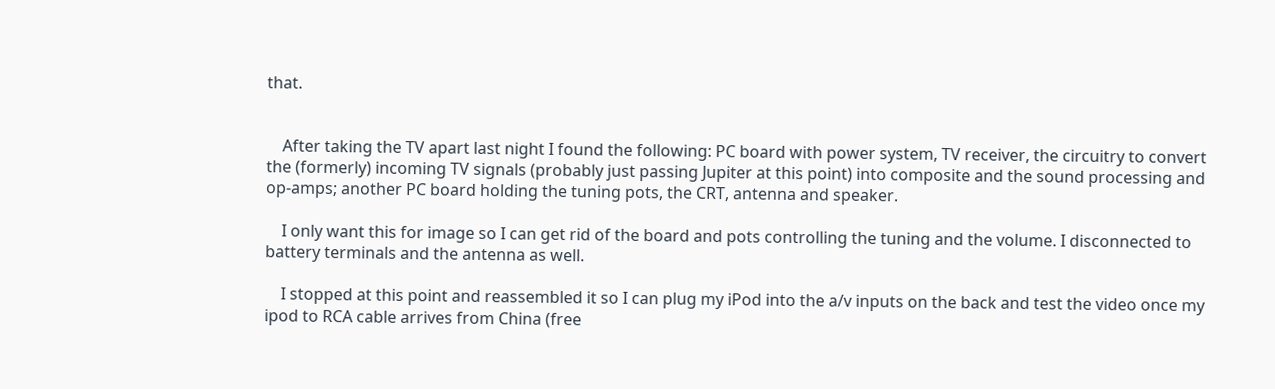that.


    After taking the TV apart last night I found the following: PC board with power system, TV receiver, the circuitry to convert the (formerly) incoming TV signals (probably just passing Jupiter at this point) into composite and the sound processing and op-amps; another PC board holding the tuning pots, the CRT, antenna and speaker.

    I only want this for image so I can get rid of the board and pots controlling the tuning and the volume. I disconnected to battery terminals and the antenna as well.

    I stopped at this point and reassembled it so I can plug my iPod into the a/v inputs on the back and test the video once my ipod to RCA cable arrives from China (free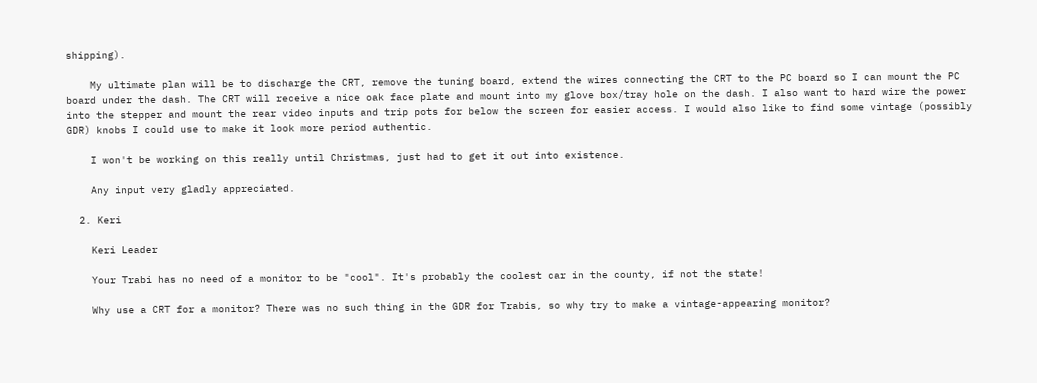shipping).

    My ultimate plan will be to discharge the CRT, remove the tuning board, extend the wires connecting the CRT to the PC board so I can mount the PC board under the dash. The CRT will receive a nice oak face plate and mount into my glove box/tray hole on the dash. I also want to hard wire the power into the stepper and mount the rear video inputs and trip pots for below the screen for easier access. I would also like to find some vintage (possibly GDR) knobs I could use to make it look more period authentic.

    I won't be working on this really until Christmas, just had to get it out into existence.

    Any input very gladly appreciated.

  2. Keri

    Keri Leader

    Your Trabi has no need of a monitor to be "cool". It's probably the coolest car in the county, if not the state!

    Why use a CRT for a monitor? There was no such thing in the GDR for Trabis, so why try to make a vintage-appearing monitor?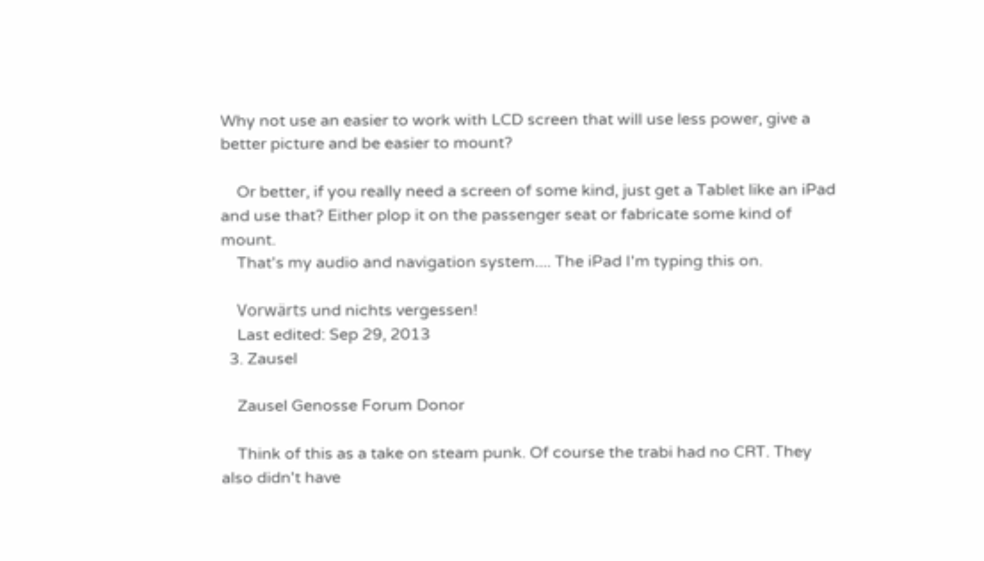Why not use an easier to work with LCD screen that will use less power, give a better picture and be easier to mount?

    Or better, if you really need a screen of some kind, just get a Tablet like an iPad and use that? Either plop it on the passenger seat or fabricate some kind of mount.
    That's my audio and navigation system.... The iPad I'm typing this on.

    Vorwärts und nichts vergessen!
    Last edited: Sep 29, 2013
  3. Zausel

    Zausel Genosse Forum Donor

    Think of this as a take on steam punk. Of course the trabi had no CRT. They also didn't have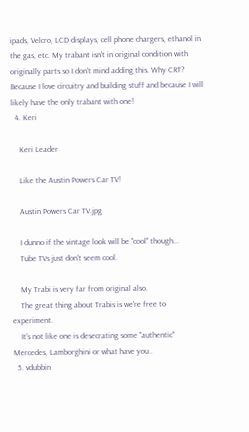ipads, Velcro, LCD displays, cell phone chargers, ethanol in the gas, etc. My trabant isn't in original condition with originally parts so I don't mind adding this. Why CRT? Because I love circuitry and building stuff and because I will likely have the only trabant with one!
  4. Keri

    Keri Leader

    Like the Austin Powers Car TV!

    Austin Powers Car TV.jpg

    I dunno if the vintage look will be "cool" though...
    Tube TVs just don't seem cool.

    My Trabi is very far from original also.
    The great thing about Trabis is we're free to experiment.
    It's not like one is desecrating some "authentic" Mercedes, Lamborghini or what have you..
  5. vdubbin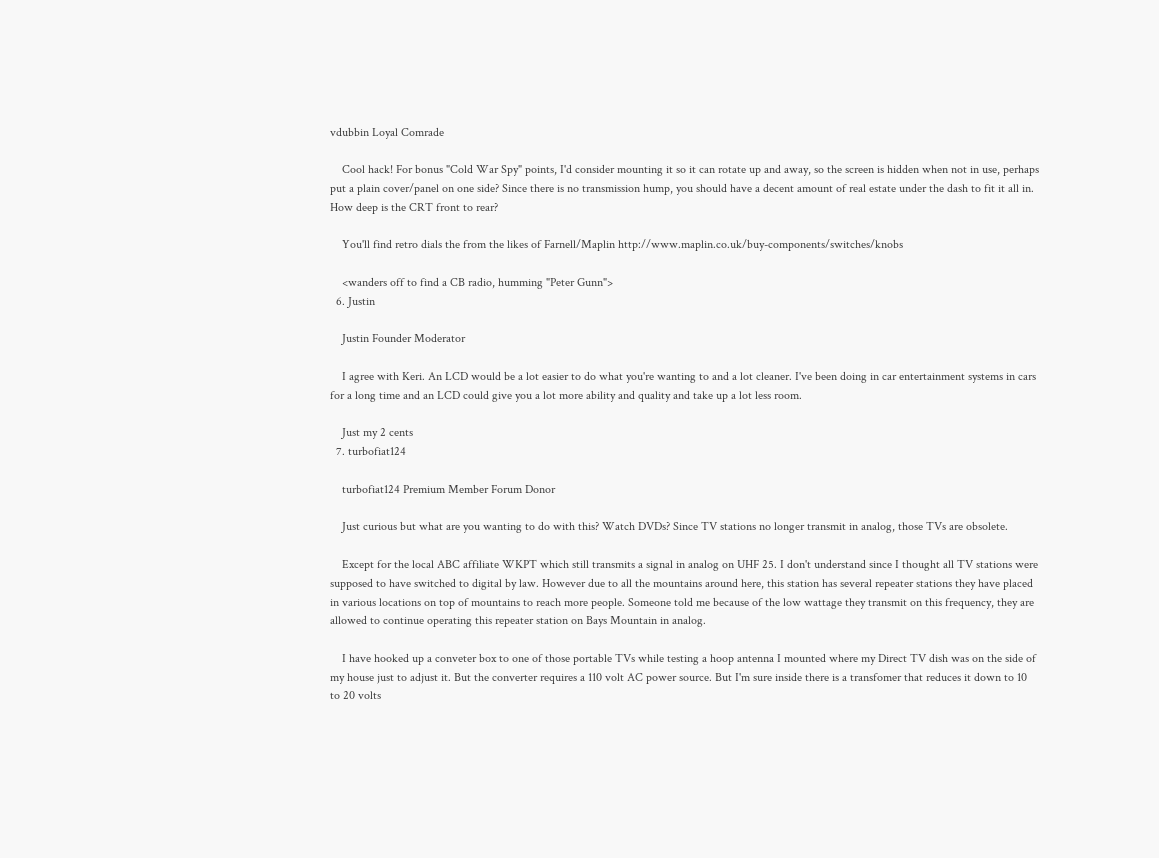vdubbin Loyal Comrade

    Cool hack! For bonus "Cold War Spy" points, I'd consider mounting it so it can rotate up and away, so the screen is hidden when not in use, perhaps put a plain cover/panel on one side? Since there is no transmission hump, you should have a decent amount of real estate under the dash to fit it all in. How deep is the CRT front to rear?

    You'll find retro dials the from the likes of Farnell/Maplin http://www.maplin.co.uk/buy-components/switches/knobs

    <wanders off to find a CB radio, humming "Peter Gunn">
  6. Justin

    Justin Founder Moderator

    I agree with Keri. An LCD would be a lot easier to do what you're wanting to and a lot cleaner. I've been doing in car entertainment systems in cars for a long time and an LCD could give you a lot more ability and quality and take up a lot less room.

    Just my 2 cents
  7. turbofiat124

    turbofiat124 Premium Member Forum Donor

    Just curious but what are you wanting to do with this? Watch DVDs? Since TV stations no longer transmit in analog, those TVs are obsolete.

    Except for the local ABC affiliate WKPT which still transmits a signal in analog on UHF 25. I don't understand since I thought all TV stations were supposed to have switched to digital by law. However due to all the mountains around here, this station has several repeater stations they have placed in various locations on top of mountains to reach more people. Someone told me because of the low wattage they transmit on this frequency, they are allowed to continue operating this repeater station on Bays Mountain in analog.

    I have hooked up a conveter box to one of those portable TVs while testing a hoop antenna I mounted where my Direct TV dish was on the side of my house just to adjust it. But the converter requires a 110 volt AC power source. But I'm sure inside there is a transfomer that reduces it down to 10 to 20 volts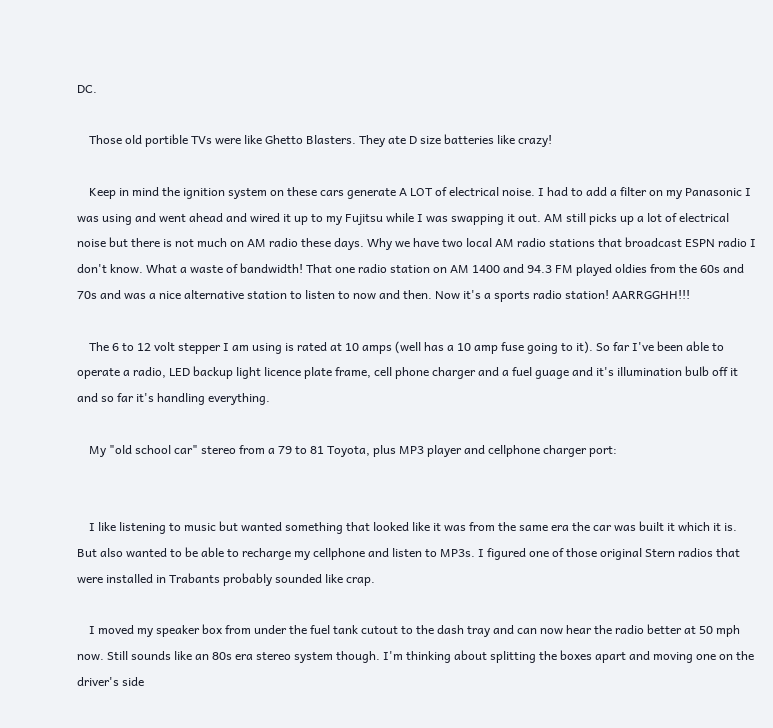DC.

    Those old portible TVs were like Ghetto Blasters. They ate D size batteries like crazy!

    Keep in mind the ignition system on these cars generate A LOT of electrical noise. I had to add a filter on my Panasonic I was using and went ahead and wired it up to my Fujitsu while I was swapping it out. AM still picks up a lot of electrical noise but there is not much on AM radio these days. Why we have two local AM radio stations that broadcast ESPN radio I don't know. What a waste of bandwidth! That one radio station on AM 1400 and 94.3 FM played oldies from the 60s and 70s and was a nice alternative station to listen to now and then. Now it's a sports radio station! AARRGGHH!!!

    The 6 to 12 volt stepper I am using is rated at 10 amps (well has a 10 amp fuse going to it). So far I've been able to operate a radio, LED backup light licence plate frame, cell phone charger and a fuel guage and it's illumination bulb off it and so far it's handling everything.

    My "old school car" stereo from a 79 to 81 Toyota, plus MP3 player and cellphone charger port:


    I like listening to music but wanted something that looked like it was from the same era the car was built it which it is. But also wanted to be able to recharge my cellphone and listen to MP3s. I figured one of those original Stern radios that were installed in Trabants probably sounded like crap.

    I moved my speaker box from under the fuel tank cutout to the dash tray and can now hear the radio better at 50 mph now. Still sounds like an 80s era stereo system though. I'm thinking about splitting the boxes apart and moving one on the driver's side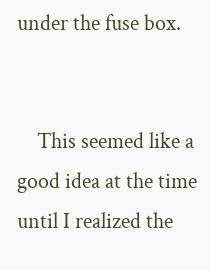under the fuse box.


    This seemed like a good idea at the time until I realized the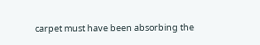carpet must have been absorbing the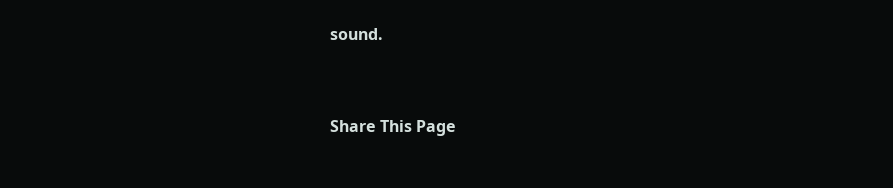sound.


Share This Page